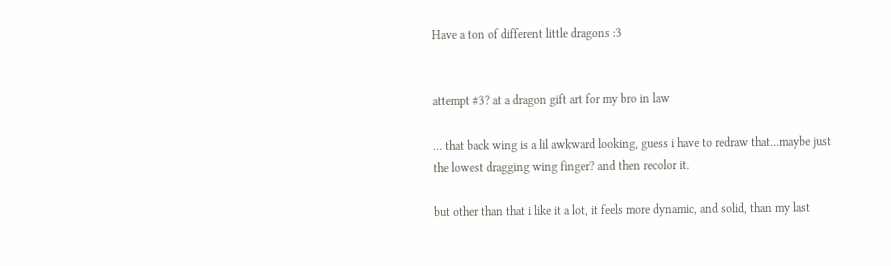Have a ton of different little dragons :3


attempt #3? at a dragon gift art for my bro in law

… that back wing is a lil awkward looking, guess i have to redraw that…maybe just the lowest dragging wing finger? and then recolor it.

but other than that i like it a lot, it feels more dynamic, and solid, than my last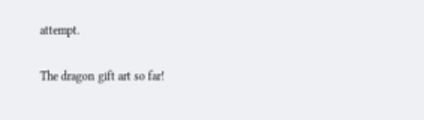attempt.

The dragon gift art so far!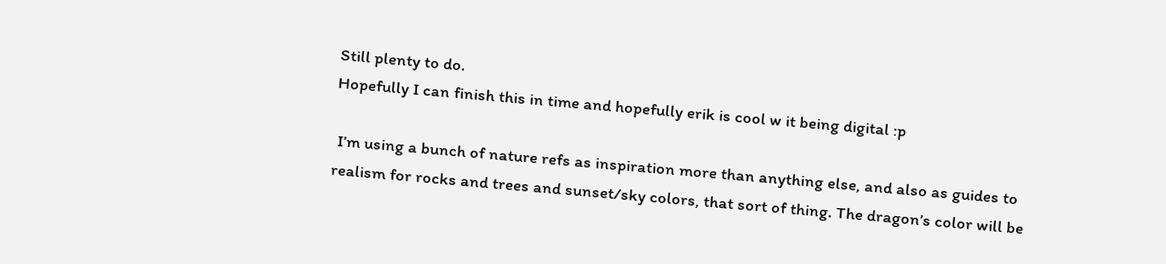Still plenty to do.
Hopefully I can finish this in time and hopefully erik is cool w it being digital :p

 I’m using a bunch of nature refs as inspiration more than anything else, and also as guides to realism for rocks and trees and sunset/sky colors, that sort of thing. The dragon’s color will be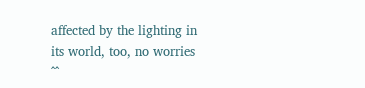affected by the lighting in its world, too, no worries ^^